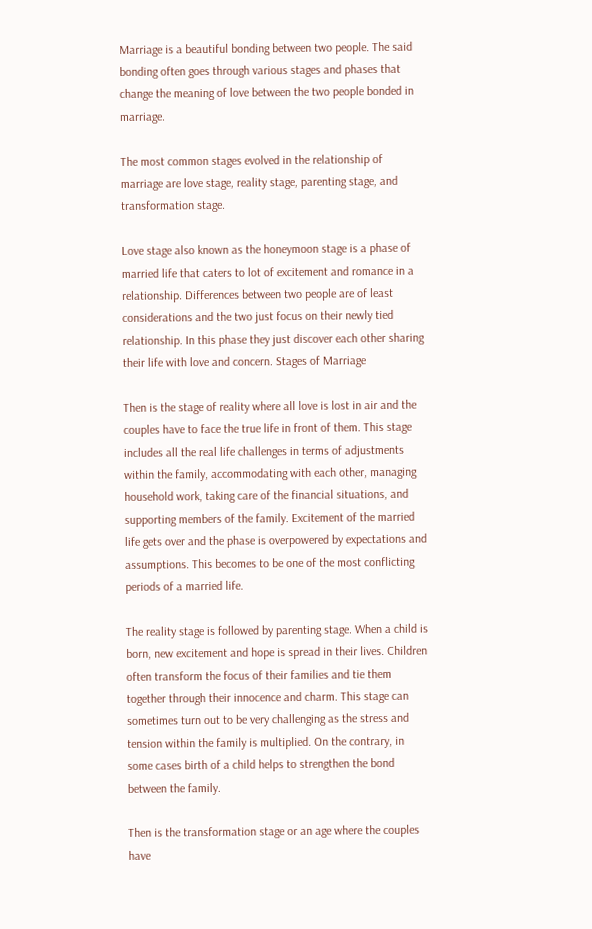Marriage is a beautiful bonding between two people. The said bonding often goes through various stages and phases that change the meaning of love between the two people bonded in marriage.

The most common stages evolved in the relationship of marriage are love stage, reality stage, parenting stage, and transformation stage.

Love stage also known as the honeymoon stage is a phase of married life that caters to lot of excitement and romance in a relationship. Differences between two people are of least considerations and the two just focus on their newly tied relationship. In this phase they just discover each other sharing their life with love and concern. Stages of Marriage

Then is the stage of reality where all love is lost in air and the couples have to face the true life in front of them. This stage includes all the real life challenges in terms of adjustments within the family, accommodating with each other, managing household work, taking care of the financial situations, and supporting members of the family. Excitement of the married life gets over and the phase is overpowered by expectations and assumptions. This becomes to be one of the most conflicting periods of a married life.

The reality stage is followed by parenting stage. When a child is born, new excitement and hope is spread in their lives. Children often transform the focus of their families and tie them together through their innocence and charm. This stage can sometimes turn out to be very challenging as the stress and tension within the family is multiplied. On the contrary, in some cases birth of a child helps to strengthen the bond between the family.

Then is the transformation stage or an age where the couples have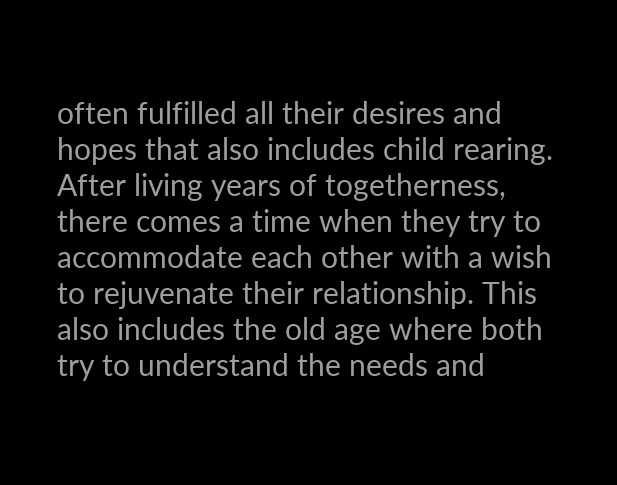often fulfilled all their desires and hopes that also includes child rearing. After living years of togetherness, there comes a time when they try to accommodate each other with a wish to rejuvenate their relationship. This also includes the old age where both try to understand the needs and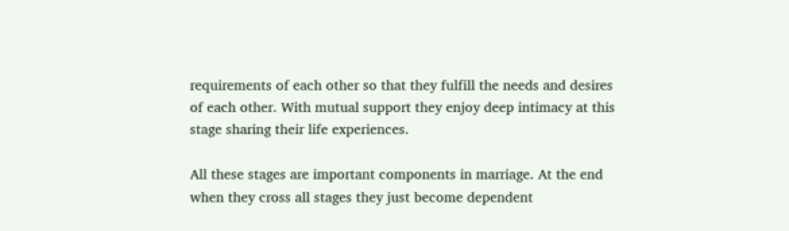requirements of each other so that they fulfill the needs and desires of each other. With mutual support they enjoy deep intimacy at this stage sharing their life experiences.

All these stages are important components in marriage. At the end when they cross all stages they just become dependent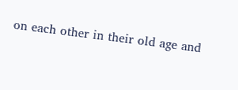on each other in their old age and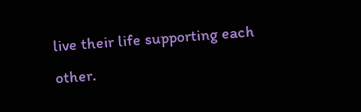live their life supporting each other.